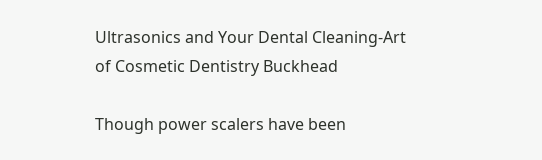Ultrasonics and Your Dental Cleaning-Art of Cosmetic Dentistry Buckhead

Though power scalers have been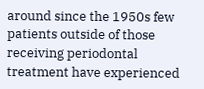around since the 1950s few patients outside of those receiving periodontal treatment have experienced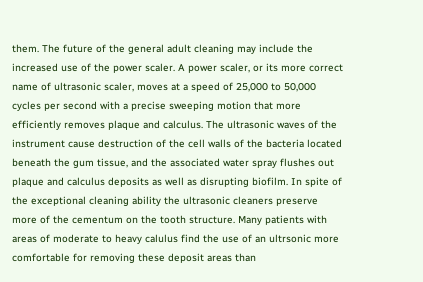them. The future of the general adult cleaning may include the increased use of the power scaler. A power scaler, or its more correct name of ultrasonic scaler, moves at a speed of 25,000 to 50,000 cycles per second with a precise sweeping motion that more efficiently removes plaque and calculus. The ultrasonic waves of the instrument cause destruction of the cell walls of the bacteria located beneath the gum tissue, and the associated water spray flushes out plaque and calculus deposits as well as disrupting biofilm. In spite of the exceptional cleaning ability the ultrasonic cleaners preserve more of the cementum on the tooth structure. Many patients with areas of moderate to heavy calulus find the use of an ultrsonic more comfortable for removing these deposit areas than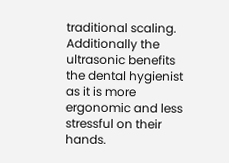traditional scaling. Additionally the ultrasonic benefits the dental hygienist as it is more ergonomic and less stressful on their hands.